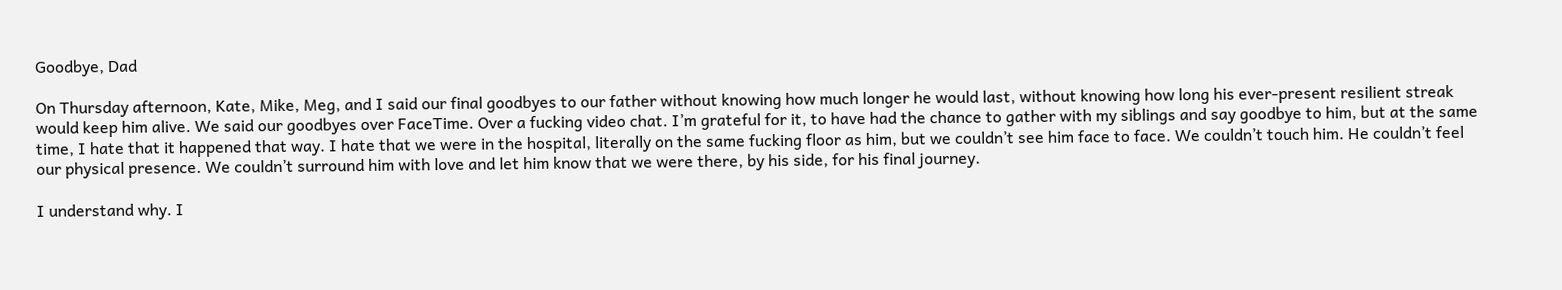Goodbye, Dad

On Thursday afternoon, Kate, Mike, Meg, and I said our final goodbyes to our father without knowing how much longer he would last, without knowing how long his ever-present resilient streak would keep him alive. We said our goodbyes over FaceTime. Over a fucking video chat. I’m grateful for it, to have had the chance to gather with my siblings and say goodbye to him, but at the same time, I hate that it happened that way. I hate that we were in the hospital, literally on the same fucking floor as him, but we couldn’t see him face to face. We couldn’t touch him. He couldn’t feel our physical presence. We couldn’t surround him with love and let him know that we were there, by his side, for his final journey.

I understand why. I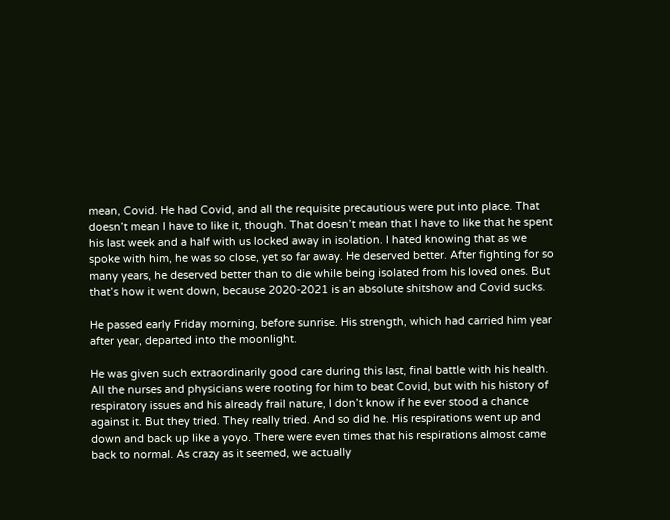mean, Covid. He had Covid, and all the requisite precautious were put into place. That doesn’t mean I have to like it, though. That doesn’t mean that I have to like that he spent his last week and a half with us locked away in isolation. I hated knowing that as we spoke with him, he was so close, yet so far away. He deserved better. After fighting for so many years, he deserved better than to die while being isolated from his loved ones. But that’s how it went down, because 2020-2021 is an absolute shitshow and Covid sucks.

He passed early Friday morning, before sunrise. His strength, which had carried him year after year, departed into the moonlight.

He was given such extraordinarily good care during this last, final battle with his health. All the nurses and physicians were rooting for him to beat Covid, but with his history of respiratory issues and his already frail nature, I don’t know if he ever stood a chance against it. But they tried. They really tried. And so did he. His respirations went up and down and back up like a yoyo. There were even times that his respirations almost came back to normal. As crazy as it seemed, we actually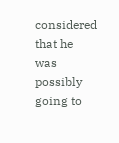considered that he was possibly going to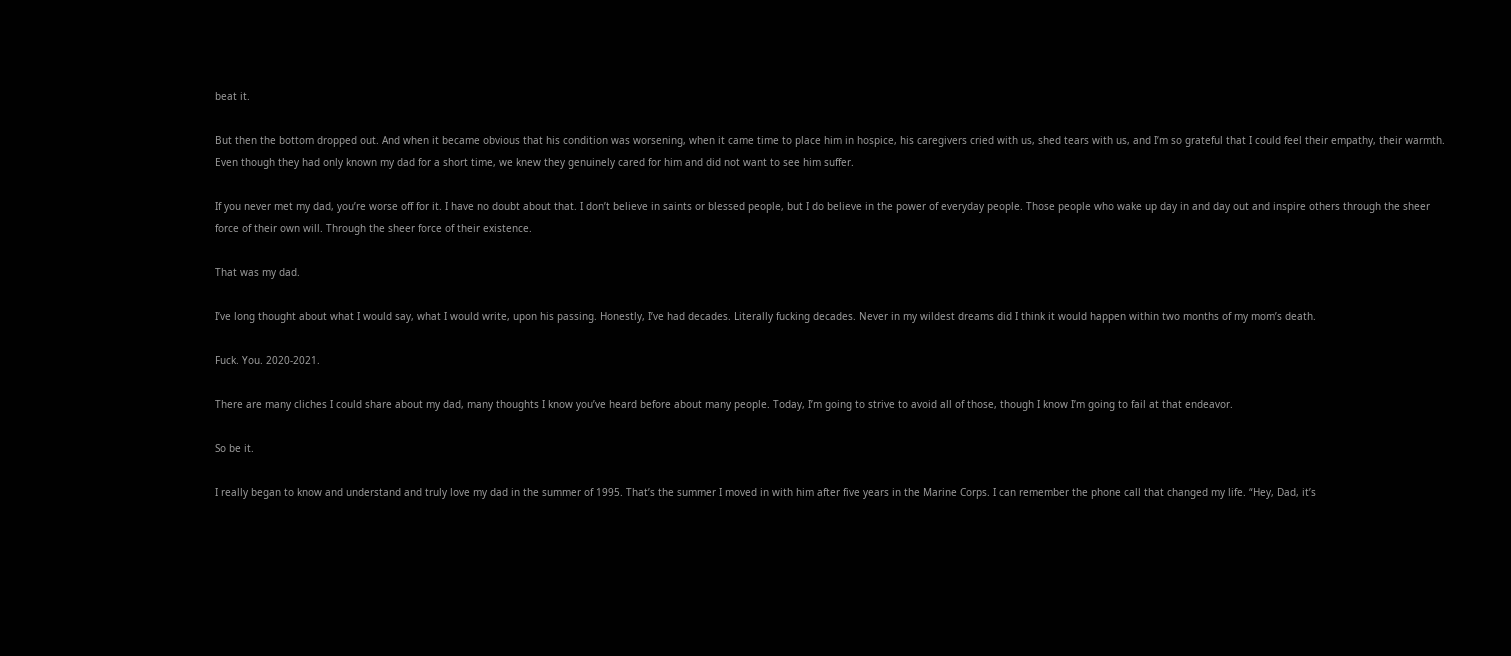beat it.

But then the bottom dropped out. And when it became obvious that his condition was worsening, when it came time to place him in hospice, his caregivers cried with us, shed tears with us, and I’m so grateful that I could feel their empathy, their warmth. Even though they had only known my dad for a short time, we knew they genuinely cared for him and did not want to see him suffer.

If you never met my dad, you’re worse off for it. I have no doubt about that. I don’t believe in saints or blessed people, but I do believe in the power of everyday people. Those people who wake up day in and day out and inspire others through the sheer force of their own will. Through the sheer force of their existence.

That was my dad.

I’ve long thought about what I would say, what I would write, upon his passing. Honestly, I’ve had decades. Literally fucking decades. Never in my wildest dreams did I think it would happen within two months of my mom’s death.

Fuck. You. 2020-2021.

There are many cliches I could share about my dad, many thoughts I know you’ve heard before about many people. Today, I’m going to strive to avoid all of those, though I know I’m going to fail at that endeavor.

So be it.

I really began to know and understand and truly love my dad in the summer of 1995. That’s the summer I moved in with him after five years in the Marine Corps. I can remember the phone call that changed my life. “Hey, Dad, it’s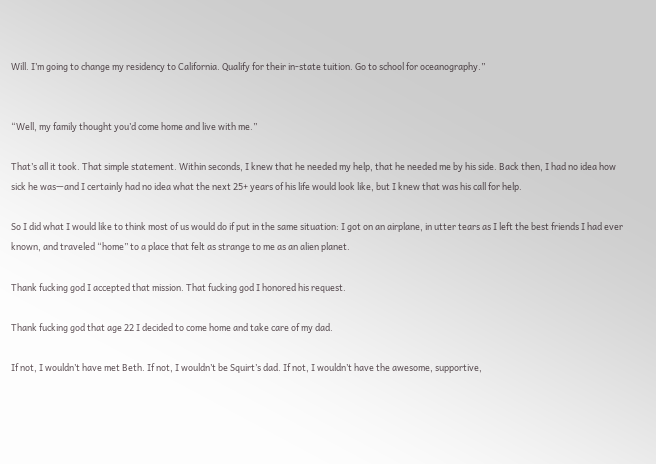Will. I’m going to change my residency to California. Qualify for their in-state tuition. Go to school for oceanography.”


“Well, my family thought you’d come home and live with me.”

That’s all it took. That simple statement. Within seconds, I knew that he needed my help, that he needed me by his side. Back then, I had no idea how sick he was—and I certainly had no idea what the next 25+ years of his life would look like, but I knew that was his call for help.

So I did what I would like to think most of us would do if put in the same situation: I got on an airplane, in utter tears as I left the best friends I had ever known, and traveled “home” to a place that felt as strange to me as an alien planet.

Thank fucking god I accepted that mission. That fucking god I honored his request.

Thank fucking god that age 22 I decided to come home and take care of my dad.

If not, I wouldn’t have met Beth. If not, I wouldn’t be Squirt’s dad. If not, I wouldn’t have the awesome, supportive,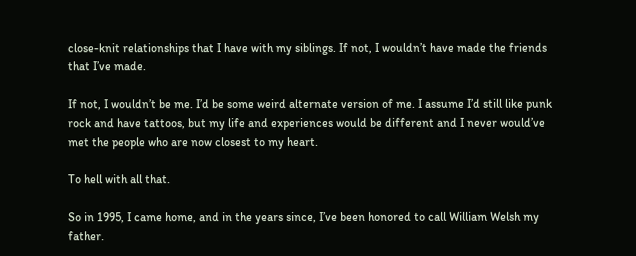close-knit relationships that I have with my siblings. If not, I wouldn’t have made the friends that I’ve made.

If not, I wouldn’t be me. I’d be some weird alternate version of me. I assume I’d still like punk rock and have tattoos, but my life and experiences would be different and I never would’ve met the people who are now closest to my heart.

To hell with all that.

So in 1995, I came home, and in the years since, I’ve been honored to call William Welsh my father.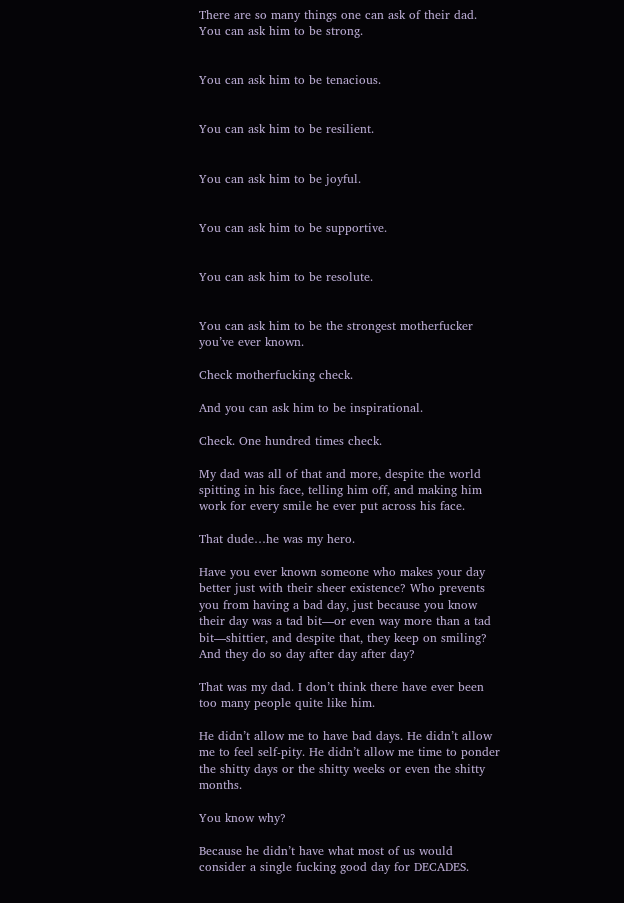There are so many things one can ask of their dad. You can ask him to be strong.


You can ask him to be tenacious.


You can ask him to be resilient.


You can ask him to be joyful.


You can ask him to be supportive.


You can ask him to be resolute.


You can ask him to be the strongest motherfucker you’ve ever known.

Check motherfucking check.

And you can ask him to be inspirational.

Check. One hundred times check.

My dad was all of that and more, despite the world spitting in his face, telling him off, and making him work for every smile he ever put across his face.

That dude…he was my hero.

Have you ever known someone who makes your day better just with their sheer existence? Who prevents you from having a bad day, just because you know their day was a tad bit—or even way more than a tad bit—shittier, and despite that, they keep on smiling? And they do so day after day after day?

That was my dad. I don’t think there have ever been too many people quite like him.

He didn’t allow me to have bad days. He didn’t allow me to feel self-pity. He didn’t allow me time to ponder the shitty days or the shitty weeks or even the shitty months.

You know why?

Because he didn’t have what most of us would consider a single fucking good day for DECADES.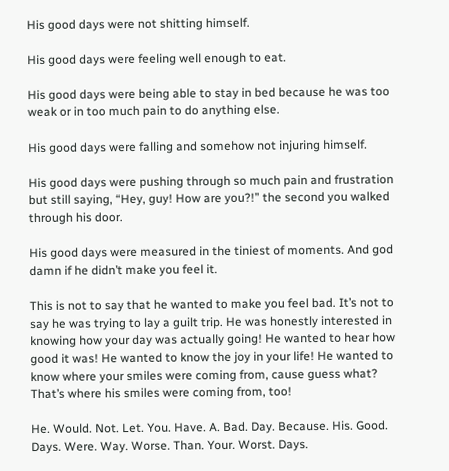His good days were not shitting himself.

His good days were feeling well enough to eat.

His good days were being able to stay in bed because he was too weak or in too much pain to do anything else.

His good days were falling and somehow not injuring himself.

His good days were pushing through so much pain and frustration but still saying, “Hey, guy! How are you?!” the second you walked through his door.

His good days were measured in the tiniest of moments. And god damn if he didn’t make you feel it.

This is not to say that he wanted to make you feel bad. It’s not to say he was trying to lay a guilt trip. He was honestly interested in knowing how your day was actually going! He wanted to hear how good it was! He wanted to know the joy in your life! He wanted to know where your smiles were coming from, cause guess what? That’s where his smiles were coming from, too!

He. Would. Not. Let. You. Have. A. Bad. Day. Because. His. Good. Days. Were. Way. Worse. Than. Your. Worst. Days.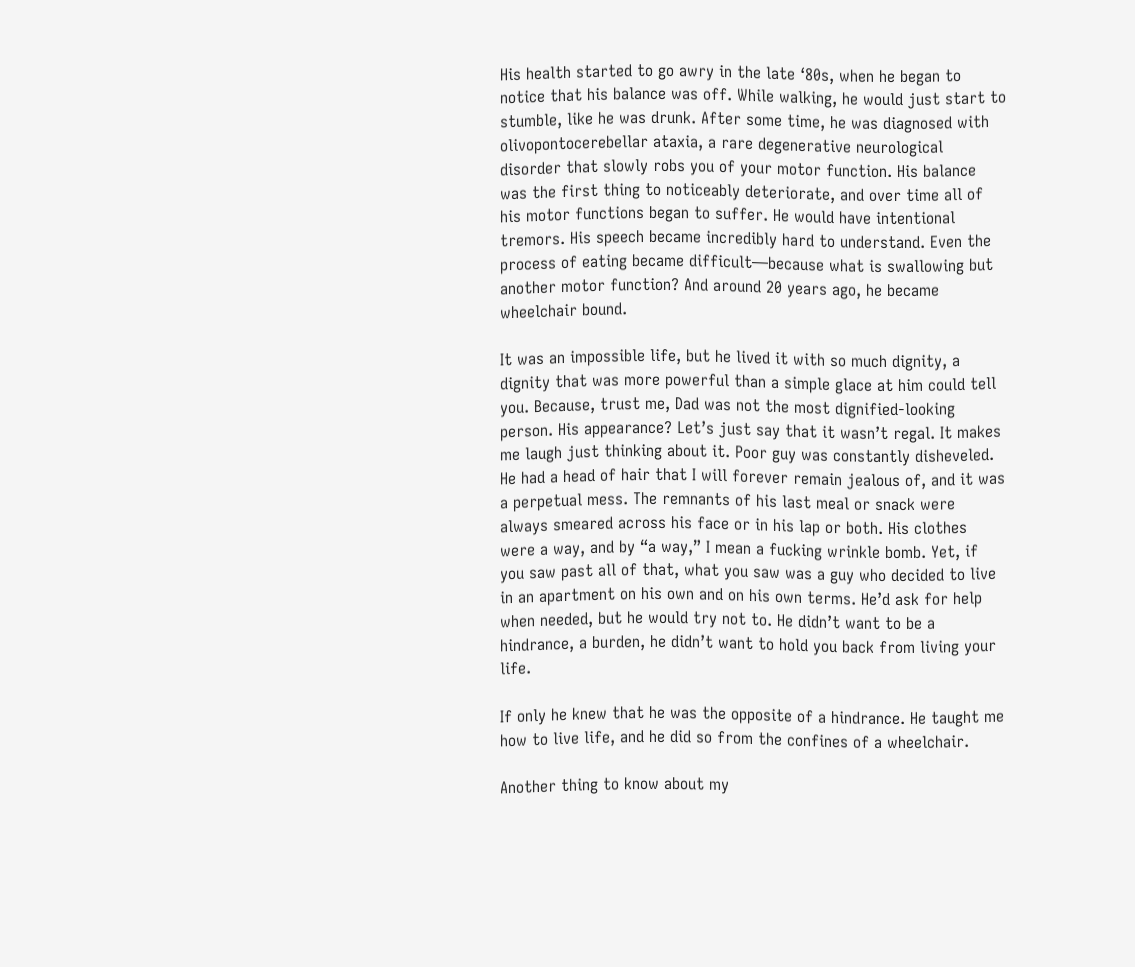His health started to go awry in the late ‘80s, when he began to notice that his balance was off. While walking, he would just start to stumble, like he was drunk. After some time, he was diagnosed with olivopontocerebellar ataxia, a rare degenerative neurological disorder that slowly robs you of your motor function. His balance was the first thing to noticeably deteriorate, and over time all of his motor functions began to suffer. He would have intentional tremors. His speech became incredibly hard to understand. Even the process of eating became difficult—because what is swallowing but another motor function? And around 20 years ago, he became wheelchair bound.

It was an impossible life, but he lived it with so much dignity, a dignity that was more powerful than a simple glace at him could tell you. Because, trust me, Dad was not the most dignified-looking person. His appearance? Let’s just say that it wasn’t regal. It makes me laugh just thinking about it. Poor guy was constantly disheveled. He had a head of hair that I will forever remain jealous of, and it was a perpetual mess. The remnants of his last meal or snack were always smeared across his face or in his lap or both. His clothes were a way, and by “a way,” I mean a fucking wrinkle bomb. Yet, if you saw past all of that, what you saw was a guy who decided to live in an apartment on his own and on his own terms. He’d ask for help when needed, but he would try not to. He didn’t want to be a hindrance, a burden, he didn’t want to hold you back from living your life.

If only he knew that he was the opposite of a hindrance. He taught me how to live life, and he did so from the confines of a wheelchair.

Another thing to know about my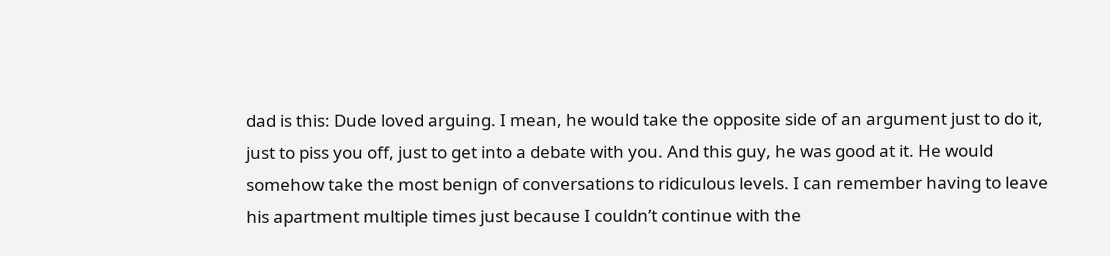dad is this: Dude loved arguing. I mean, he would take the opposite side of an argument just to do it, just to piss you off, just to get into a debate with you. And this guy, he was good at it. He would somehow take the most benign of conversations to ridiculous levels. I can remember having to leave his apartment multiple times just because I couldn’t continue with the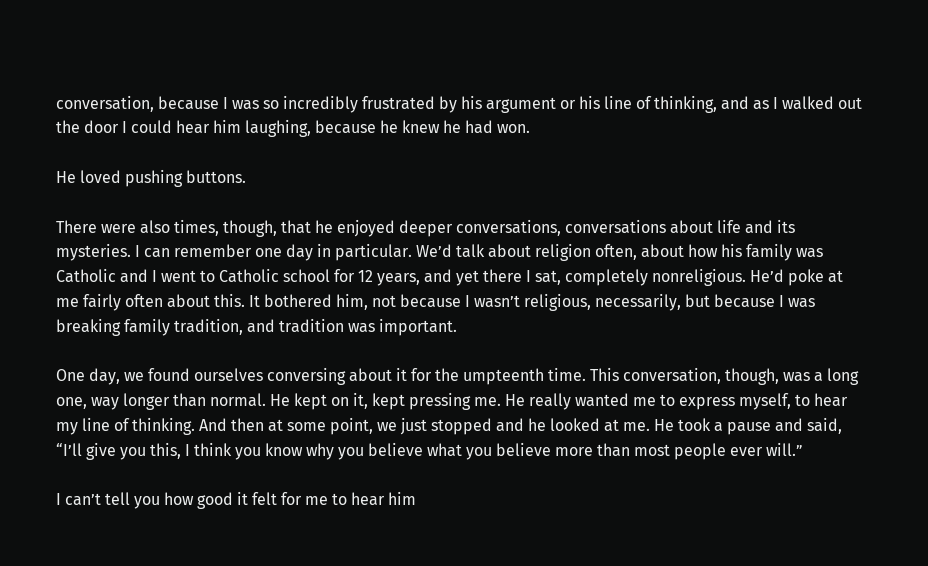conversation, because I was so incredibly frustrated by his argument or his line of thinking, and as I walked out the door I could hear him laughing, because he knew he had won.

He loved pushing buttons.

There were also times, though, that he enjoyed deeper conversations, conversations about life and its mysteries. I can remember one day in particular. We’d talk about religion often, about how his family was Catholic and I went to Catholic school for 12 years, and yet there I sat, completely nonreligious. He’d poke at me fairly often about this. It bothered him, not because I wasn’t religious, necessarily, but because I was breaking family tradition, and tradition was important.

One day, we found ourselves conversing about it for the umpteenth time. This conversation, though, was a long one, way longer than normal. He kept on it, kept pressing me. He really wanted me to express myself, to hear my line of thinking. And then at some point, we just stopped and he looked at me. He took a pause and said, “I’ll give you this, I think you know why you believe what you believe more than most people ever will.”

I can’t tell you how good it felt for me to hear him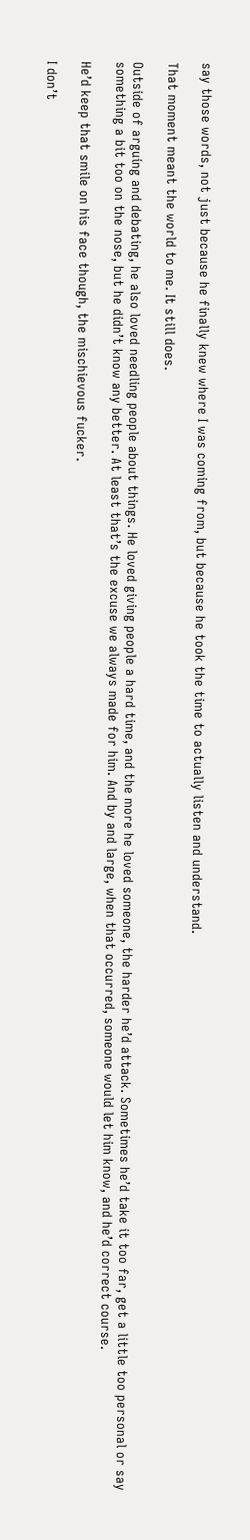say those words, not just because he finally knew where I was coming from, but because he took the time to actually listen and understand.

That moment meant the world to me. It still does.

Outside of arguing and debating, he also loved needling people about things. He loved giving people a hard time, and the more he loved someone, the harder he’d attack. Sometimes he’d take it too far, get a little too personal or say something a bit too on the nose, but he didn’t know any better. At least that’s the excuse we always made for him. And by and large, when that occurred, someone would let him know, and he’d correct course.

He’d keep that smile on his face though, the mischievous fucker.

I don’t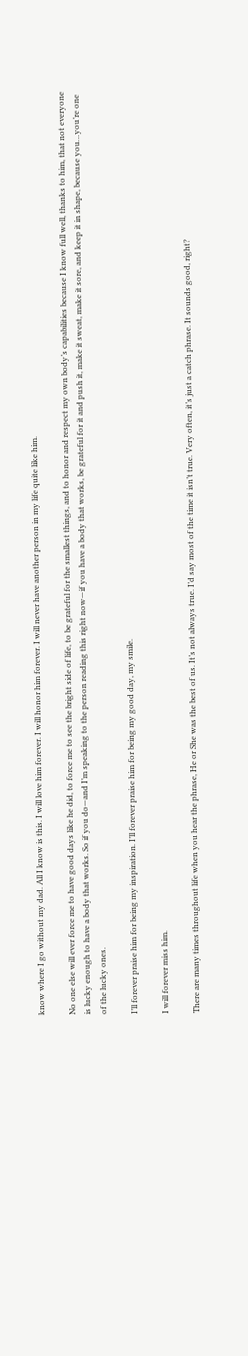know where I go without my dad. All I know is this. I will love him forever. I will honor him forever. I will never have another person in my life quite like him.

No one else will ever force me to have good days like he did, to force me to see the bright side of life, to be grateful for the smallest things, and to honor and respect my own body’s capabilities because I know full well, thanks to him, that not everyone is lucky enough to have a body that works. So if you do—and I’m speaking to the person reading this right now—if you have a body that works, be grateful for it and push it, make it sweat, make it sore, and keep it in shape, because you…you’re one of the lucky ones.

I’ll forever praise him for being my inspiration. I’ll forever praise him for being my good day, my smile.

I will forever miss him.

There are many times throughout life when you hear the phrase, He or She was the best of us. It’s not always true. I’d say most of the time it isn’t true. Very often, it’s just a catch phrase. It sounds good, right?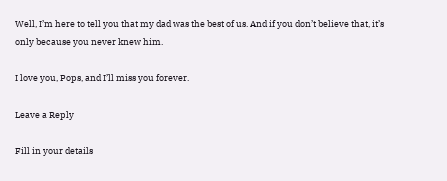Well, I’m here to tell you that my dad was the best of us. And if you don’t believe that, it’s only because you never knew him.

I love you, Pops, and I’ll miss you forever.

Leave a Reply

Fill in your details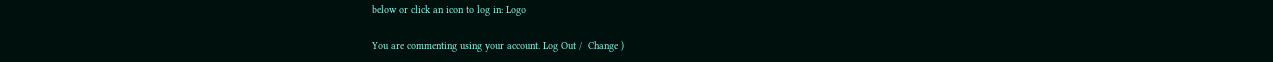below or click an icon to log in: Logo

You are commenting using your account. Log Out /  Change )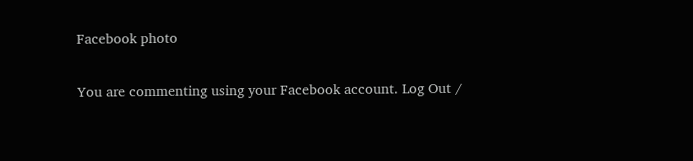Facebook photo

You are commenting using your Facebook account. Log Out /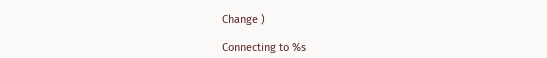Change )

Connecting to %s